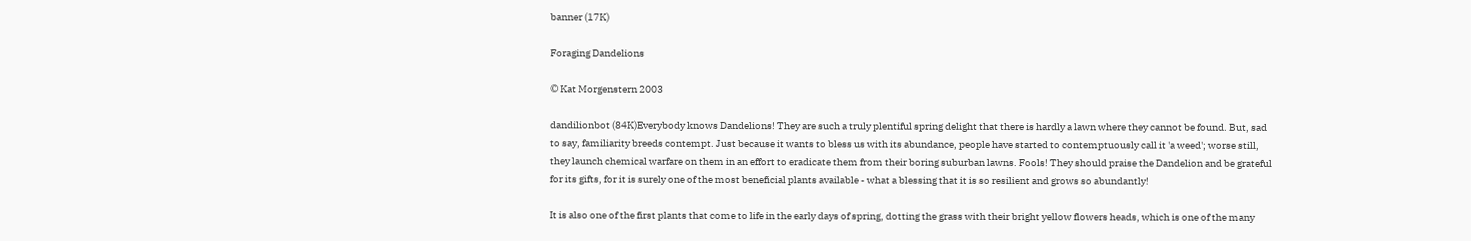banner (17K)

Foraging Dandelions

© Kat Morgenstern 2003

dandilionbot (84K)Everybody knows Dandelions! They are such a truly plentiful spring delight that there is hardly a lawn where they cannot be found. But, sad to say, familiarity breeds contempt. Just because it wants to bless us with its abundance, people have started to contemptuously call it 'a weed'; worse still, they launch chemical warfare on them in an effort to eradicate them from their boring suburban lawns. Fools! They should praise the Dandelion and be grateful for its gifts, for it is surely one of the most beneficial plants available - what a blessing that it is so resilient and grows so abundantly!

It is also one of the first plants that come to life in the early days of spring, dotting the grass with their bright yellow flowers heads, which is one of the many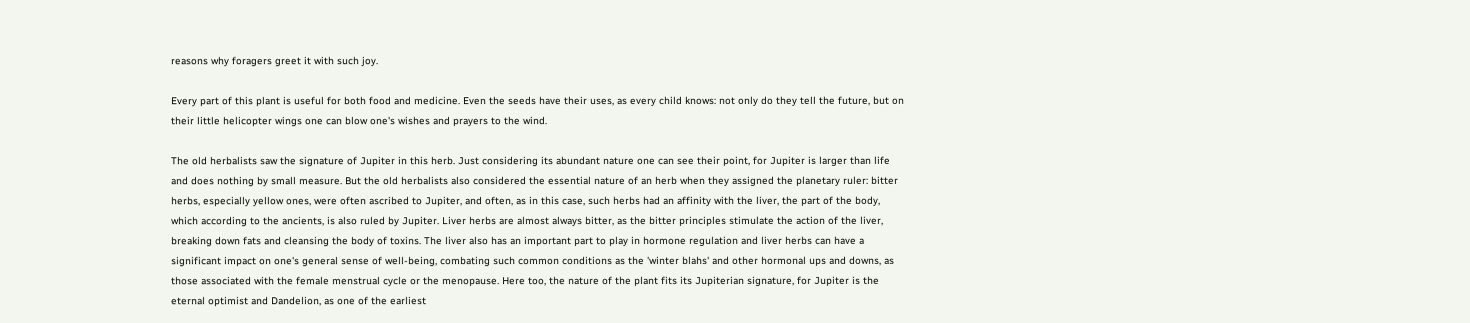reasons why foragers greet it with such joy.

Every part of this plant is useful for both food and medicine. Even the seeds have their uses, as every child knows: not only do they tell the future, but on their little helicopter wings one can blow one's wishes and prayers to the wind.

The old herbalists saw the signature of Jupiter in this herb. Just considering its abundant nature one can see their point, for Jupiter is larger than life and does nothing by small measure. But the old herbalists also considered the essential nature of an herb when they assigned the planetary ruler: bitter herbs, especially yellow ones, were often ascribed to Jupiter, and often, as in this case, such herbs had an affinity with the liver, the part of the body, which according to the ancients, is also ruled by Jupiter. Liver herbs are almost always bitter, as the bitter principles stimulate the action of the liver, breaking down fats and cleansing the body of toxins. The liver also has an important part to play in hormone regulation and liver herbs can have a significant impact on one's general sense of well-being, combating such common conditions as the 'winter blahs' and other hormonal ups and downs, as those associated with the female menstrual cycle or the menopause. Here too, the nature of the plant fits its Jupiterian signature, for Jupiter is the eternal optimist and Dandelion, as one of the earliest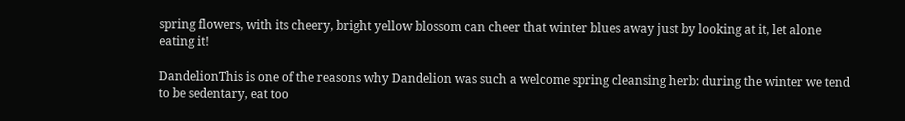spring flowers, with its cheery, bright yellow blossom can cheer that winter blues away just by looking at it, let alone eating it!

DandelionThis is one of the reasons why Dandelion was such a welcome spring cleansing herb: during the winter we tend to be sedentary, eat too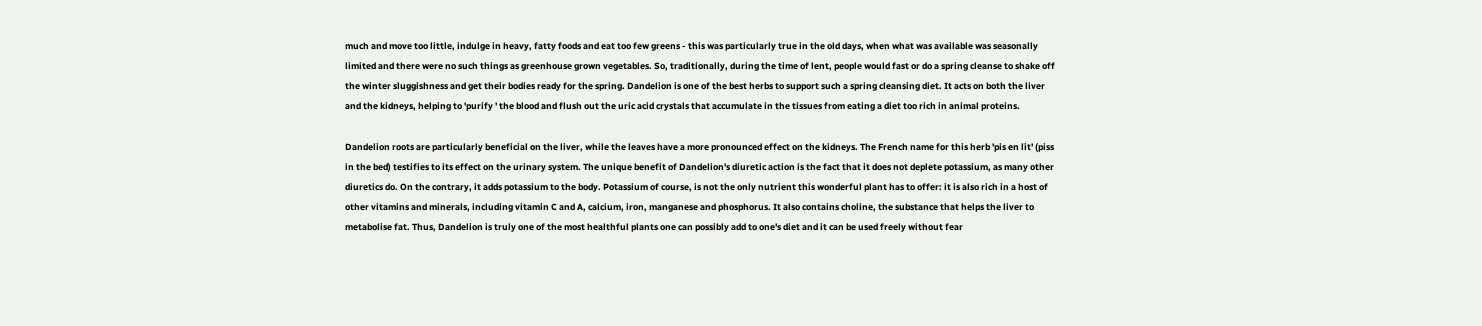much and move too little, indulge in heavy, fatty foods and eat too few greens - this was particularly true in the old days, when what was available was seasonally limited and there were no such things as greenhouse grown vegetables. So, traditionally, during the time of lent, people would fast or do a spring cleanse to shake off the winter sluggishness and get their bodies ready for the spring. Dandelion is one of the best herbs to support such a spring cleansing diet. It acts on both the liver and the kidneys, helping to 'purify ' the blood and flush out the uric acid crystals that accumulate in the tissues from eating a diet too rich in animal proteins.

Dandelion roots are particularly beneficial on the liver, while the leaves have a more pronounced effect on the kidneys. The French name for this herb 'pis en lit' (piss in the bed) testifies to its effect on the urinary system. The unique benefit of Dandelion's diuretic action is the fact that it does not deplete potassium, as many other diuretics do. On the contrary, it adds potassium to the body. Potassium of course, is not the only nutrient this wonderful plant has to offer: it is also rich in a host of other vitamins and minerals, including vitamin C and A, calcium, iron, manganese and phosphorus. It also contains choline, the substance that helps the liver to metabolise fat. Thus, Dandelion is truly one of the most healthful plants one can possibly add to one's diet and it can be used freely without fear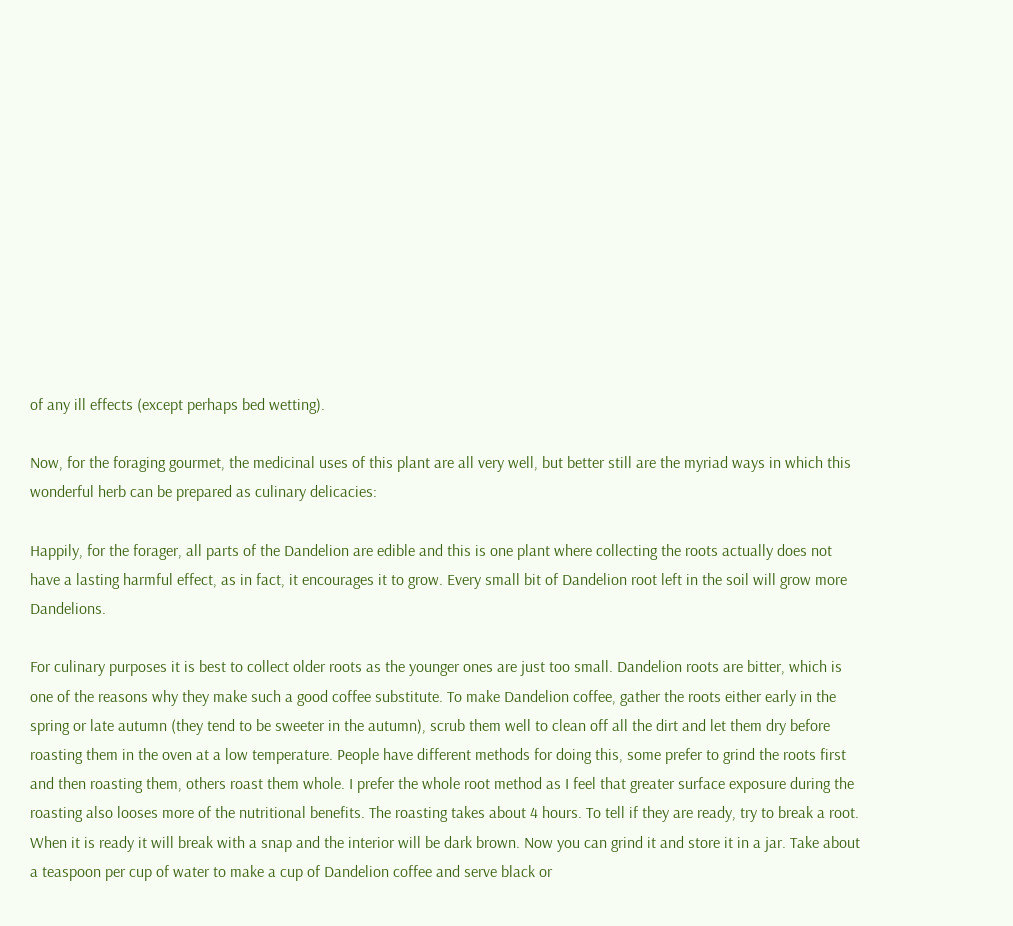of any ill effects (except perhaps bed wetting).

Now, for the foraging gourmet, the medicinal uses of this plant are all very well, but better still are the myriad ways in which this wonderful herb can be prepared as culinary delicacies:

Happily, for the forager, all parts of the Dandelion are edible and this is one plant where collecting the roots actually does not have a lasting harmful effect, as in fact, it encourages it to grow. Every small bit of Dandelion root left in the soil will grow more Dandelions.

For culinary purposes it is best to collect older roots as the younger ones are just too small. Dandelion roots are bitter, which is one of the reasons why they make such a good coffee substitute. To make Dandelion coffee, gather the roots either early in the spring or late autumn (they tend to be sweeter in the autumn), scrub them well to clean off all the dirt and let them dry before roasting them in the oven at a low temperature. People have different methods for doing this, some prefer to grind the roots first and then roasting them, others roast them whole. I prefer the whole root method as I feel that greater surface exposure during the roasting also looses more of the nutritional benefits. The roasting takes about 4 hours. To tell if they are ready, try to break a root. When it is ready it will break with a snap and the interior will be dark brown. Now you can grind it and store it in a jar. Take about a teaspoon per cup of water to make a cup of Dandelion coffee and serve black or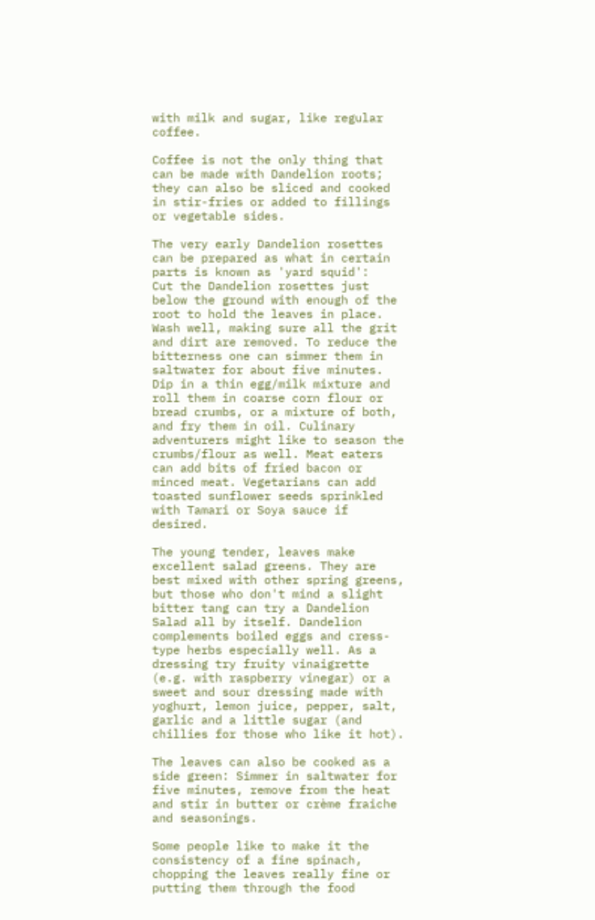with milk and sugar, like regular coffee.

Coffee is not the only thing that can be made with Dandelion roots; they can also be sliced and cooked in stir-fries or added to fillings or vegetable sides.

The very early Dandelion rosettes can be prepared as what in certain parts is known as 'yard squid':
Cut the Dandelion rosettes just below the ground with enough of the root to hold the leaves in place. Wash well, making sure all the grit and dirt are removed. To reduce the bitterness one can simmer them in saltwater for about five minutes. Dip in a thin egg/milk mixture and roll them in coarse corn flour or bread crumbs, or a mixture of both, and fry them in oil. Culinary adventurers might like to season the crumbs/flour as well. Meat eaters can add bits of fried bacon or minced meat. Vegetarians can add toasted sunflower seeds sprinkled with Tamari or Soya sauce if desired.

The young tender, leaves make excellent salad greens. They are best mixed with other spring greens, but those who don't mind a slight bitter tang can try a Dandelion Salad all by itself. Dandelion complements boiled eggs and cress-type herbs especially well. As a dressing try fruity vinaigrette (e.g. with raspberry vinegar) or a sweet and sour dressing made with yoghurt, lemon juice, pepper, salt, garlic and a little sugar (and chillies for those who like it hot).

The leaves can also be cooked as a side green: Simmer in saltwater for five minutes, remove from the heat and stir in butter or crème fraiche and seasonings.

Some people like to make it the consistency of a fine spinach, chopping the leaves really fine or putting them through the food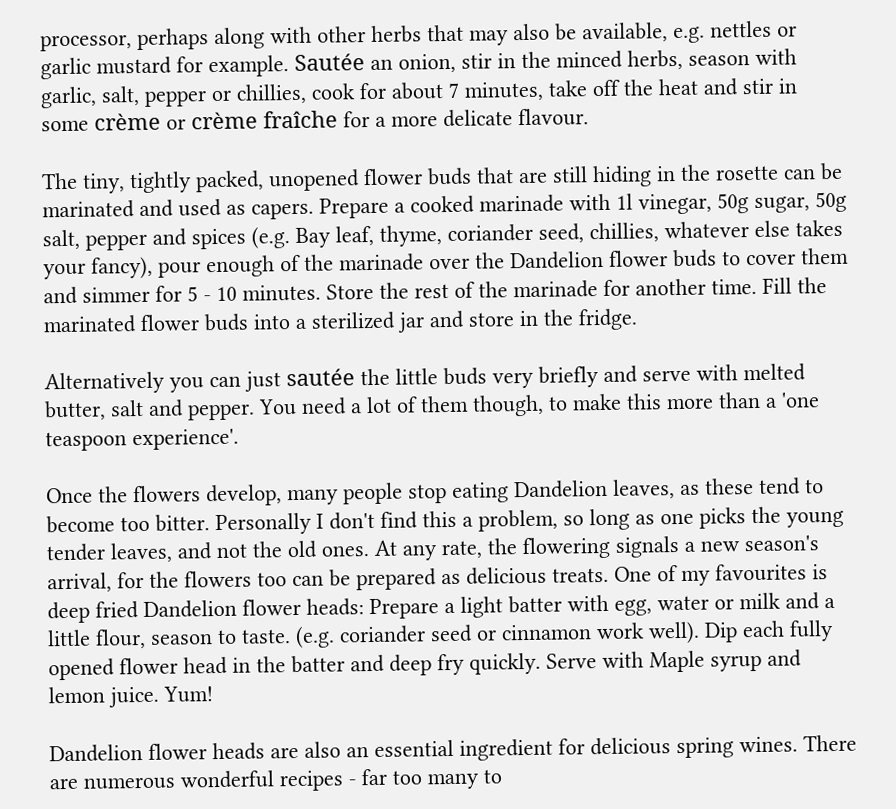processor, perhaps along with other herbs that may also be available, e.g. nettles or garlic mustard for example. Sautée an onion, stir in the minced herbs, season with garlic, salt, pepper or chillies, cook for about 7 minutes, take off the heat and stir in some crème or crème fraîche for a more delicate flavour.

The tiny, tightly packed, unopened flower buds that are still hiding in the rosette can be marinated and used as capers. Prepare a cooked marinade with 1l vinegar, 50g sugar, 50g salt, pepper and spices (e.g. Bay leaf, thyme, coriander seed, chillies, whatever else takes your fancy), pour enough of the marinade over the Dandelion flower buds to cover them and simmer for 5 - 10 minutes. Store the rest of the marinade for another time. Fill the marinated flower buds into a sterilized jar and store in the fridge.

Alternatively you can just sautée the little buds very briefly and serve with melted butter, salt and pepper. You need a lot of them though, to make this more than a 'one teaspoon experience'.

Once the flowers develop, many people stop eating Dandelion leaves, as these tend to become too bitter. Personally I don't find this a problem, so long as one picks the young tender leaves, and not the old ones. At any rate, the flowering signals a new season's arrival, for the flowers too can be prepared as delicious treats. One of my favourites is deep fried Dandelion flower heads: Prepare a light batter with egg, water or milk and a little flour, season to taste. (e.g. coriander seed or cinnamon work well). Dip each fully opened flower head in the batter and deep fry quickly. Serve with Maple syrup and lemon juice. Yum!

Dandelion flower heads are also an essential ingredient for delicious spring wines. There are numerous wonderful recipes - far too many to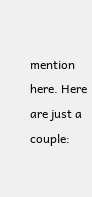mention here. Here are just a couple: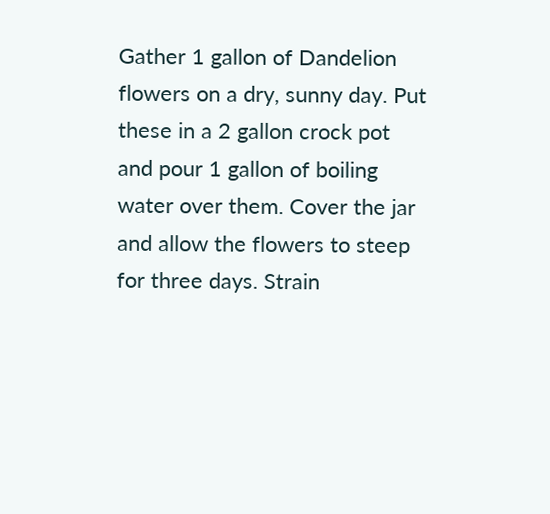Gather 1 gallon of Dandelion flowers on a dry, sunny day. Put these in a 2 gallon crock pot and pour 1 gallon of boiling water over them. Cover the jar and allow the flowers to steep for three days. Strain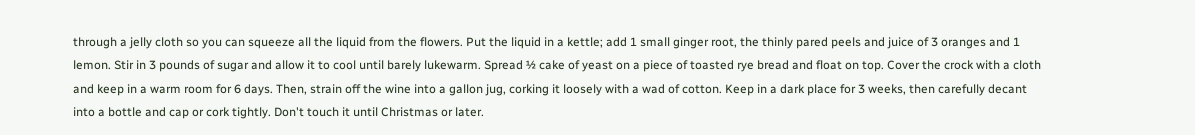through a jelly cloth so you can squeeze all the liquid from the flowers. Put the liquid in a kettle; add 1 small ginger root, the thinly pared peels and juice of 3 oranges and 1 lemon. Stir in 3 pounds of sugar and allow it to cool until barely lukewarm. Spread ½ cake of yeast on a piece of toasted rye bread and float on top. Cover the crock with a cloth and keep in a warm room for 6 days. Then, strain off the wine into a gallon jug, corking it loosely with a wad of cotton. Keep in a dark place for 3 weeks, then carefully decant into a bottle and cap or cork tightly. Don't touch it until Christmas or later.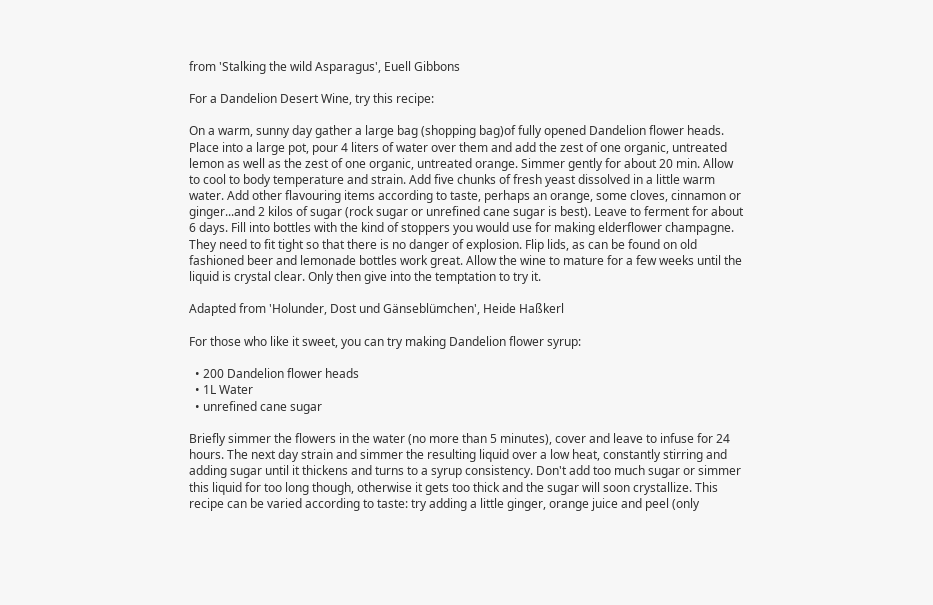from 'Stalking the wild Asparagus', Euell Gibbons

For a Dandelion Desert Wine, try this recipe:

On a warm, sunny day gather a large bag (shopping bag)of fully opened Dandelion flower heads. Place into a large pot, pour 4 liters of water over them and add the zest of one organic, untreated lemon as well as the zest of one organic, untreated orange. Simmer gently for about 20 min. Allow to cool to body temperature and strain. Add five chunks of fresh yeast dissolved in a little warm water. Add other flavouring items according to taste, perhaps an orange, some cloves, cinnamon or ginger...and 2 kilos of sugar (rock sugar or unrefined cane sugar is best). Leave to ferment for about 6 days. Fill into bottles with the kind of stoppers you would use for making elderflower champagne. They need to fit tight so that there is no danger of explosion. Flip lids, as can be found on old fashioned beer and lemonade bottles work great. Allow the wine to mature for a few weeks until the liquid is crystal clear. Only then give into the temptation to try it.

Adapted from 'Holunder, Dost und Gänseblümchen', Heide Haßkerl

For those who like it sweet, you can try making Dandelion flower syrup:

  • 200 Dandelion flower heads
  • 1L Water
  • unrefined cane sugar

Briefly simmer the flowers in the water (no more than 5 minutes), cover and leave to infuse for 24 hours. The next day strain and simmer the resulting liquid over a low heat, constantly stirring and adding sugar until it thickens and turns to a syrup consistency. Don't add too much sugar or simmer this liquid for too long though, otherwise it gets too thick and the sugar will soon crystallize. This recipe can be varied according to taste: try adding a little ginger, orange juice and peel (only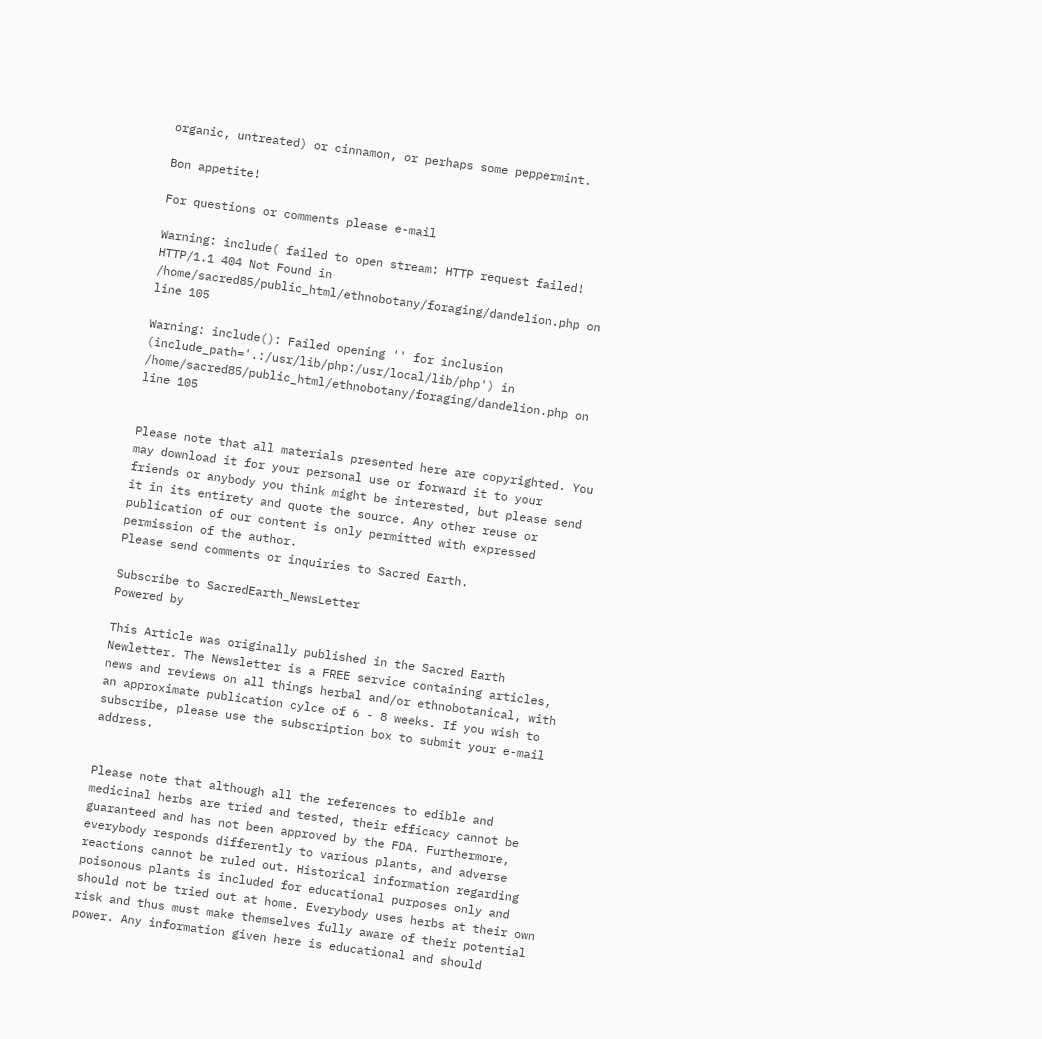organic, untreated) or cinnamon, or perhaps some peppermint.

Bon appetite!

For questions or comments please e-mail

Warning: include( failed to open stream: HTTP request failed! HTTP/1.1 404 Not Found in /home/sacred85/public_html/ethnobotany/foraging/dandelion.php on line 105

Warning: include(): Failed opening '' for inclusion (include_path='.:/usr/lib/php:/usr/local/lib/php') in /home/sacred85/public_html/ethnobotany/foraging/dandelion.php on line 105


Please note that all materials presented here are copyrighted. You may download it for your personal use or forward it to your friends or anybody you think might be interested, but please send it in its entirety and quote the source. Any other reuse or publication of our content is only permitted with expressed permission of the author.
Please send comments or inquiries to Sacred Earth.

Subscribe to SacredEarth_NewsLetter
Powered by

This Article was originally published in the Sacred Earth Newletter. The Newsletter is a FREE service containing articles, news and reviews on all things herbal and/or ethnobotanical, with an approximate publication cylce of 6 - 8 weeks. If you wish to subscribe, please use the subscription box to submit your e-mail address.


Please note that although all the references to edible and medicinal herbs are tried and tested, their efficacy cannot be guaranteed and has not been approved by the FDA. Furthermore, everybody responds differently to various plants, and adverse reactions cannot be ruled out. Historical information regarding poisonous plants is included for educational purposes only and should not be tried out at home. Everybody uses herbs at their own risk and thus must make themselves fully aware of their potential power. Any information given here is educational and should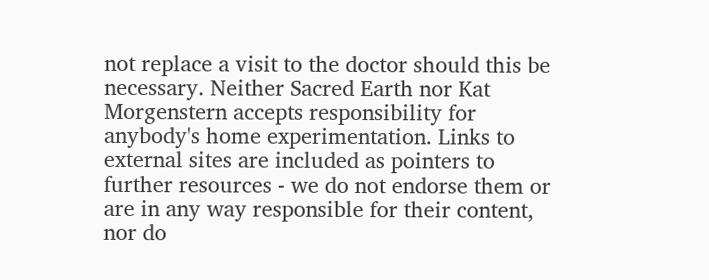not replace a visit to the doctor should this be necessary. Neither Sacred Earth nor Kat Morgenstern accepts responsibility for anybody's home experimentation. Links to external sites are included as pointers to further resources - we do not endorse them or are in any way responsible for their content, nor do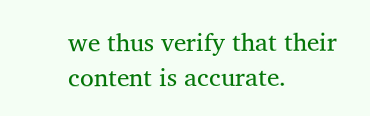we thus verify that their content is accurate.